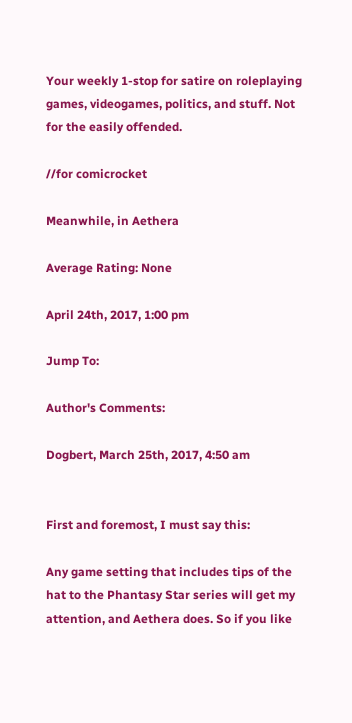Your weekly 1-stop for satire on roleplaying games, videogames, politics, and stuff. Not for the easily offended.

//for comicrocket

Meanwhile, in Aethera

Average Rating: None

April 24th, 2017, 1:00 pm

Jump To:

Author's Comments:

Dogbert, March 25th, 2017, 4:50 am


First and foremost, I must say this:

Any game setting that includes tips of the hat to the Phantasy Star series will get my attention, and Aethera does. So if you like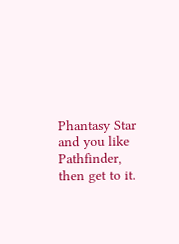Phantasy Star and you like Pathfinder, then get to it.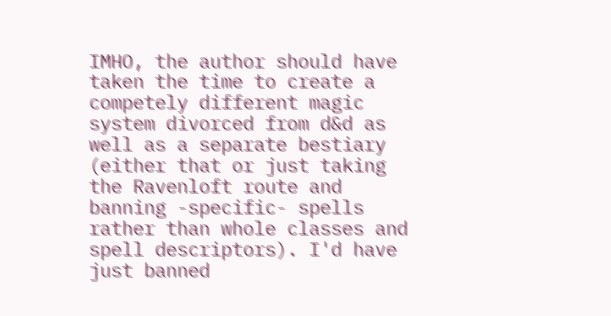IMHO, the author should have taken the time to create a competely different magic system divorced from d&d as well as a separate bestiary (either that or just taking the Ravenloft route and banning -specific- spells rather than whole classes and spell descriptors). I'd have just banned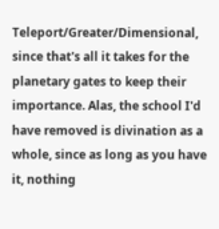Teleport/Greater/Dimensional, since that's all it takes for the planetary gates to keep their importance. Alas, the school I'd have removed is divination as a whole, since as long as you have it, nothing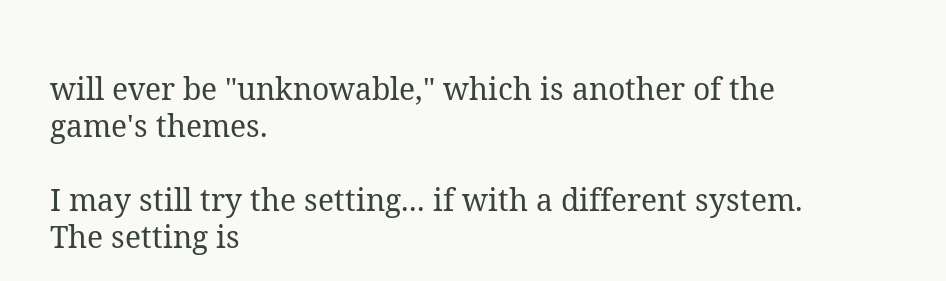will ever be "unknowable," which is another of the game's themes.

I may still try the setting... if with a different system. The setting is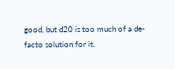good, but d20 is too much of a de-facto solution for it.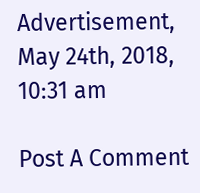Advertisement, May 24th, 2018, 10:31 am

Post A Comment